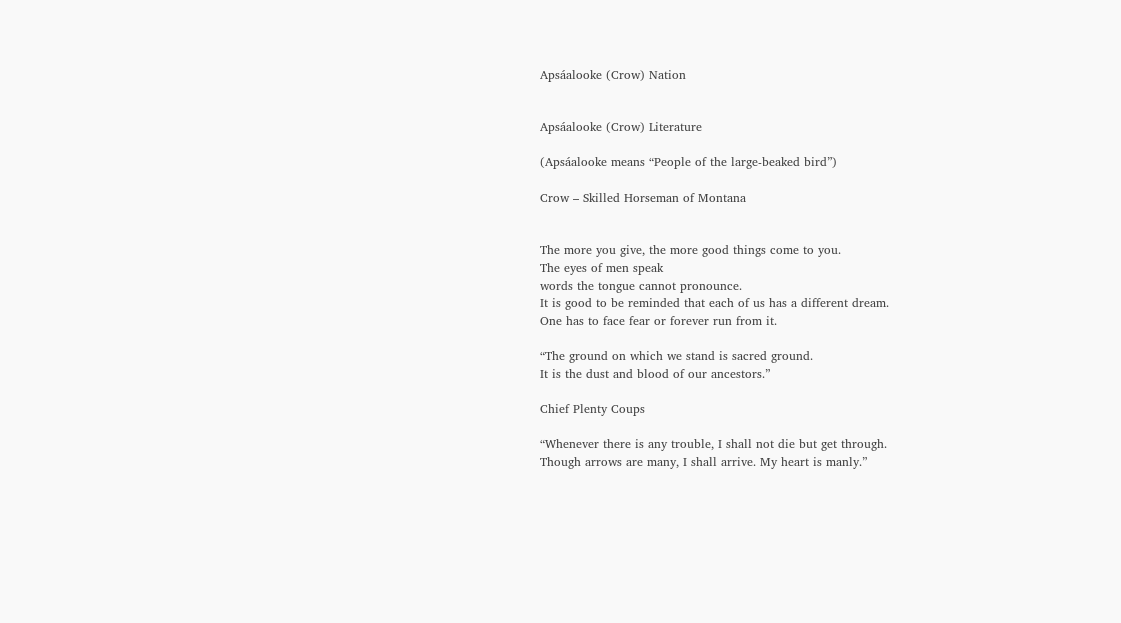Apsáalooke (Crow) Nation


Apsáalooke (Crow) Literature

(Apsáalooke means “People of the large-beaked bird”)

Crow – Skilled Horseman of Montana


The more you give, the more good things come to you.
The eyes of men speak
words the tongue cannot pronounce.
It is good to be reminded that each of us has a different dream.
One has to face fear or forever run from it.

“The ground on which we stand is sacred ground.
It is the dust and blood of our ancestors.”

Chief Plenty Coups

“Whenever there is any trouble, I shall not die but get through.
Though arrows are many, I shall arrive. My heart is manly.”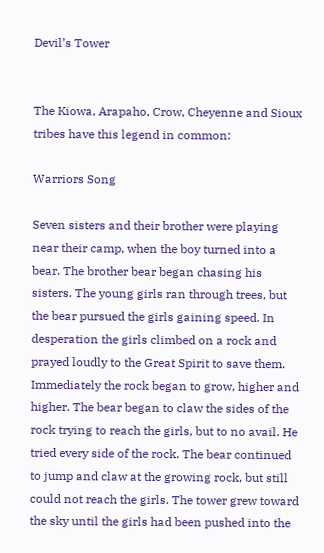Devil’s Tower


The Kiowa, Arapaho, Crow, Cheyenne and Sioux tribes have this legend in common:

Warriors Song

Seven sisters and their brother were playing near their camp, when the boy turned into a bear. The brother bear began chasing his sisters. The young girls ran through trees, but the bear pursued the girls gaining speed. In desperation the girls climbed on a rock and prayed loudly to the Great Spirit to save them. Immediately the rock began to grow, higher and higher. The bear began to claw the sides of the rock trying to reach the girls, but to no avail. He tried every side of the rock. The bear continued to jump and claw at the growing rock, but still could not reach the girls. The tower grew toward the sky until the girls had been pushed into the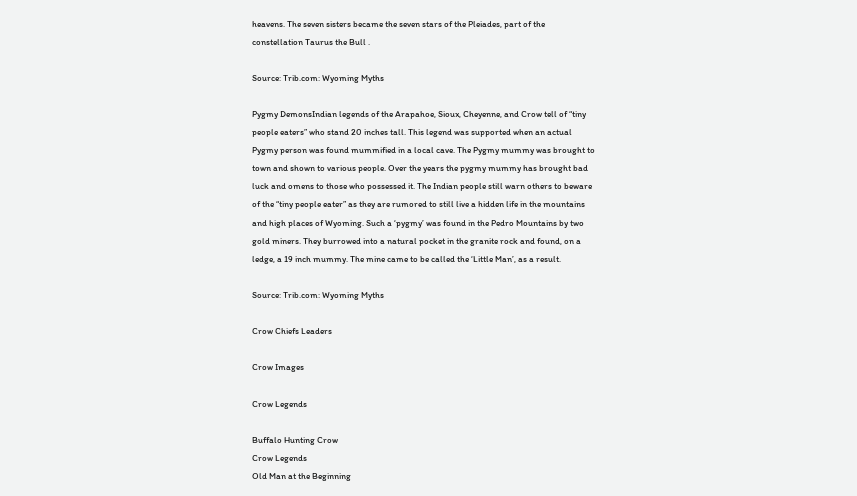heavens. The seven sisters became the seven stars of the Pleiades, part of the constellation Taurus the Bull .

Source: Trib.com: Wyoming Myths

Pygmy DemonsIndian legends of the Arapahoe, Sioux, Cheyenne, and Crow tell of “tiny people eaters” who stand 20 inches tall. This legend was supported when an actual Pygmy person was found mummified in a local cave. The Pygmy mummy was brought to town and shown to various people. Over the years the pygmy mummy has brought bad luck and omens to those who possessed it. The Indian people still warn others to beware of the “tiny people eater” as they are rumored to still live a hidden life in the mountains and high places of Wyoming. Such a ‘pygmy’ was found in the Pedro Mountains by two gold miners. They burrowed into a natural pocket in the granite rock and found, on a ledge, a 19 inch mummy. The mine came to be called the ‘Little Man’, as a result.

Source: Trib.com: Wyoming Myths

Crow Chiefs Leaders

Crow Images

Crow Legends

Buffalo Hunting Crow
Crow Legends
Old Man at the Beginning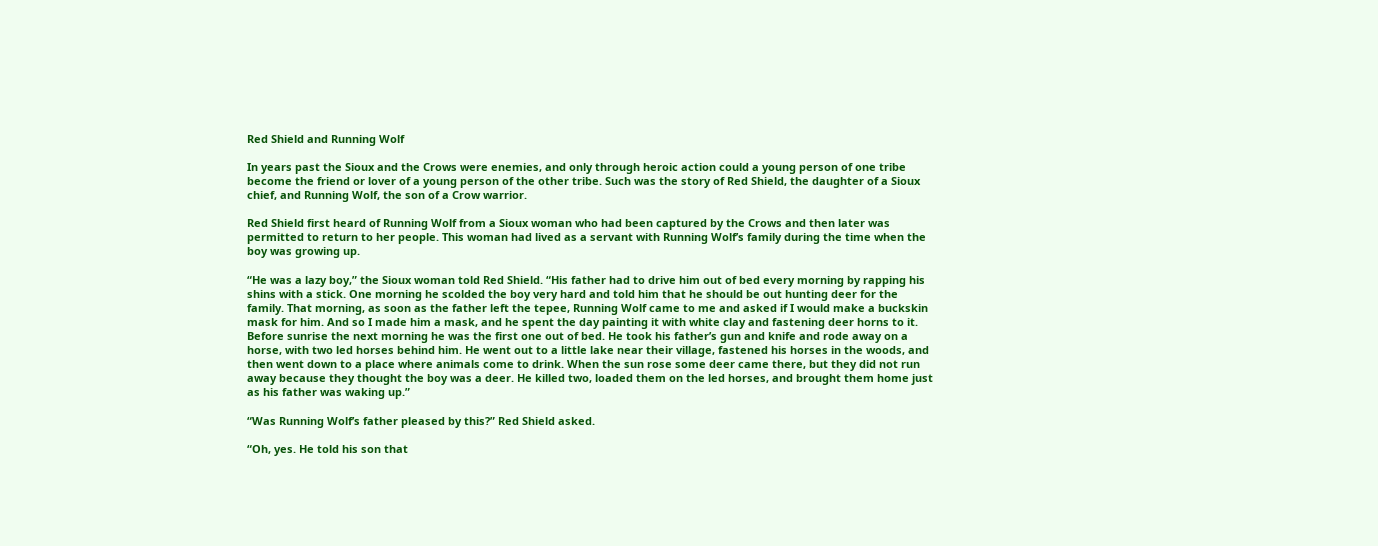Red Shield and Running Wolf

In years past the Sioux and the Crows were enemies, and only through heroic action could a young person of one tribe become the friend or lover of a young person of the other tribe. Such was the story of Red Shield, the daughter of a Sioux chief, and Running Wolf, the son of a Crow warrior.

Red Shield first heard of Running Wolf from a Sioux woman who had been captured by the Crows and then later was permitted to return to her people. This woman had lived as a servant with Running Wolf’s family during the time when the boy was growing up.

“He was a lazy boy,” the Sioux woman told Red Shield. “His father had to drive him out of bed every morning by rapping his shins with a stick. One morning he scolded the boy very hard and told him that he should be out hunting deer for the family. That morning, as soon as the father left the tepee, Running Wolf came to me and asked if I would make a buckskin mask for him. And so I made him a mask, and he spent the day painting it with white clay and fastening deer horns to it. Before sunrise the next morning he was the first one out of bed. He took his father’s gun and knife and rode away on a horse, with two led horses behind him. He went out to a little lake near their village, fastened his horses in the woods, and then went down to a place where animals come to drink. When the sun rose some deer came there, but they did not run away because they thought the boy was a deer. He killed two, loaded them on the led horses, and brought them home just as his father was waking up.”

“Was Running Wolf’s father pleased by this?” Red Shield asked.

“Oh, yes. He told his son that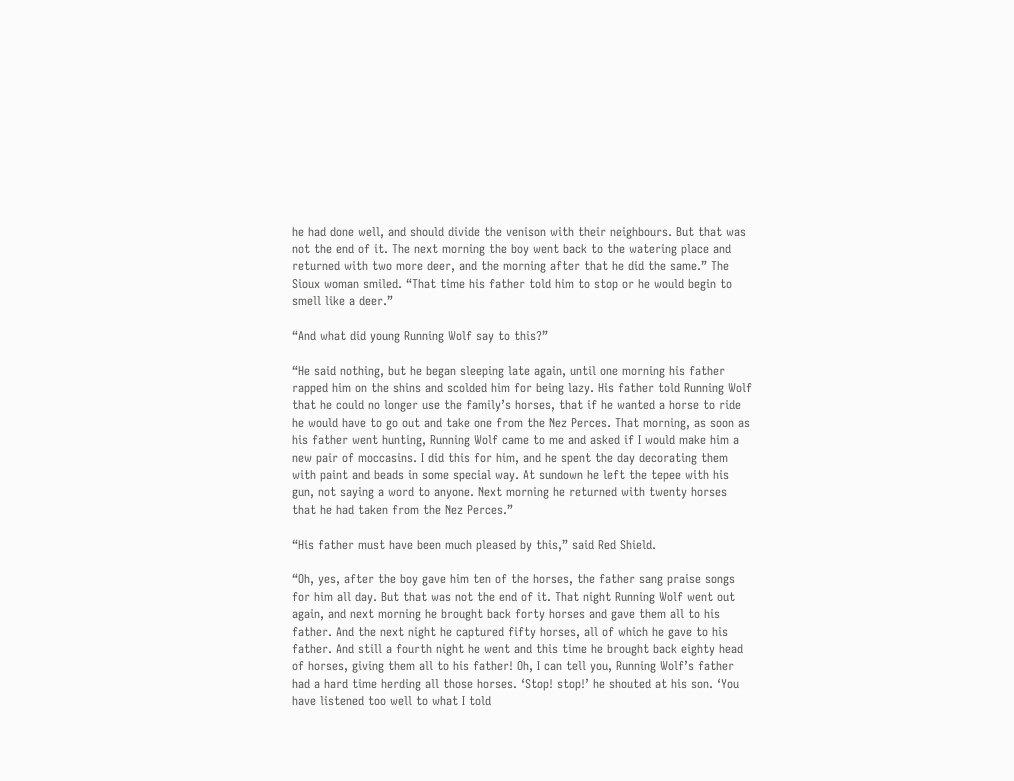he had done well, and should divide the venison with their neighbours. But that was not the end of it. The next morning the boy went back to the watering place and returned with two more deer, and the morning after that he did the same.” The Sioux woman smiled. “That time his father told him to stop or he would begin to smell like a deer.”

“And what did young Running Wolf say to this?”

“He said nothing, but he began sleeping late again, until one morning his father rapped him on the shins and scolded him for being lazy. His father told Running Wolf that he could no longer use the family’s horses, that if he wanted a horse to ride he would have to go out and take one from the Nez Perces. That morning, as soon as his father went hunting, Running Wolf came to me and asked if I would make him a new pair of moccasins. I did this for him, and he spent the day decorating them with paint and beads in some special way. At sundown he left the tepee with his gun, not saying a word to anyone. Next morning he returned with twenty horses that he had taken from the Nez Perces.”

“His father must have been much pleased by this,” said Red Shield.

“Oh, yes, after the boy gave him ten of the horses, the father sang praise songs for him all day. But that was not the end of it. That night Running Wolf went out again, and next morning he brought back forty horses and gave them all to his father. And the next night he captured fifty horses, all of which he gave to his father. And still a fourth night he went and this time he brought back eighty head of horses, giving them all to his father! Oh, I can tell you, Running Wolf’s father had a hard time herding all those horses. ‘Stop! stop!’ he shouted at his son. ‘You have listened too well to what I told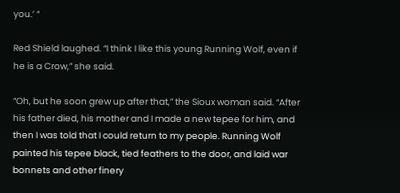you.’ “

Red Shield laughed. “I think I like this young Running Wolf, even if he is a Crow,” she said.

“Oh, but he soon grew up after that,” the Sioux woman said. “After his father died, his mother and I made a new tepee for him, and then I was told that I could return to my people. Running Wolf painted his tepee black, tied feathers to the door, and laid war bonnets and other finery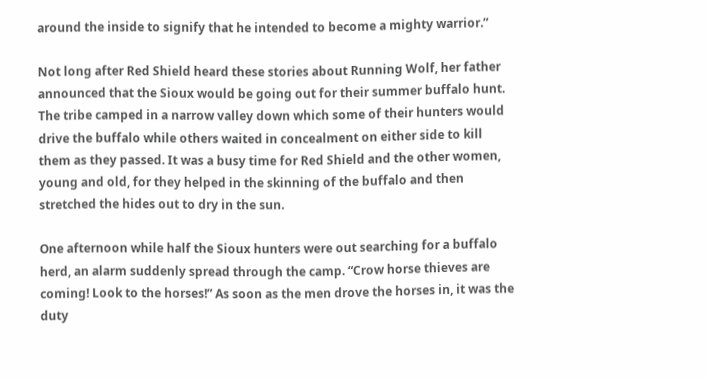around the inside to signify that he intended to become a mighty warrior.”

Not long after Red Shield heard these stories about Running Wolf, her father announced that the Sioux would be going out for their summer buffalo hunt. The tribe camped in a narrow valley down which some of their hunters would drive the buffalo while others waited in concealment on either side to kill them as they passed. It was a busy time for Red Shield and the other women, young and old, for they helped in the skinning of the buffalo and then stretched the hides out to dry in the sun.

One afternoon while half the Sioux hunters were out searching for a buffalo herd, an alarm suddenly spread through the camp. “Crow horse thieves are coming! Look to the horses!” As soon as the men drove the horses in, it was the duty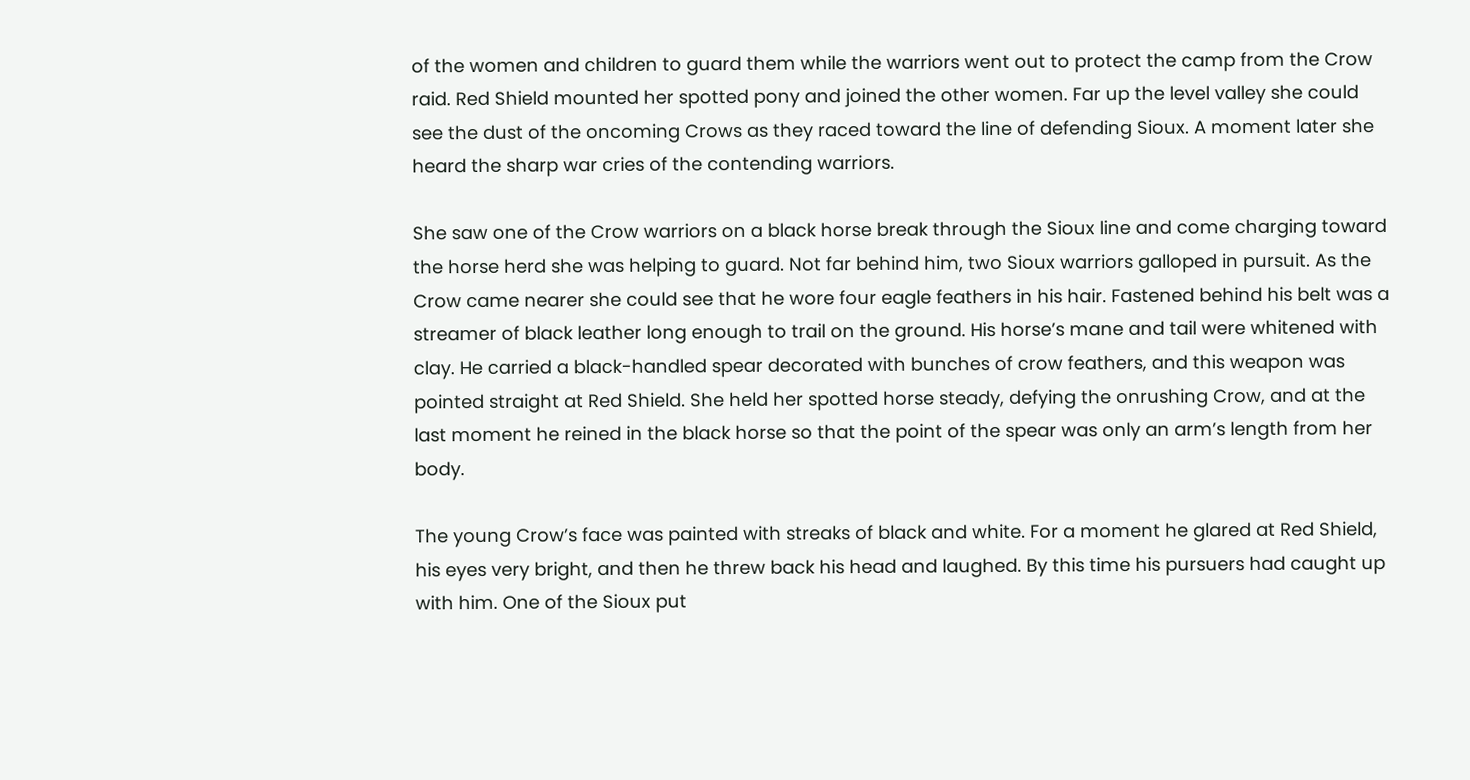of the women and children to guard them while the warriors went out to protect the camp from the Crow raid. Red Shield mounted her spotted pony and joined the other women. Far up the level valley she could see the dust of the oncoming Crows as they raced toward the line of defending Sioux. A moment later she heard the sharp war cries of the contending warriors.

She saw one of the Crow warriors on a black horse break through the Sioux line and come charging toward the horse herd she was helping to guard. Not far behind him, two Sioux warriors galloped in pursuit. As the Crow came nearer she could see that he wore four eagle feathers in his hair. Fastened behind his belt was a streamer of black leather long enough to trail on the ground. His horse’s mane and tail were whitened with clay. He carried a black-handled spear decorated with bunches of crow feathers, and this weapon was pointed straight at Red Shield. She held her spotted horse steady, defying the onrushing Crow, and at the last moment he reined in the black horse so that the point of the spear was only an arm’s length from her body.

The young Crow’s face was painted with streaks of black and white. For a moment he glared at Red Shield, his eyes very bright, and then he threw back his head and laughed. By this time his pursuers had caught up with him. One of the Sioux put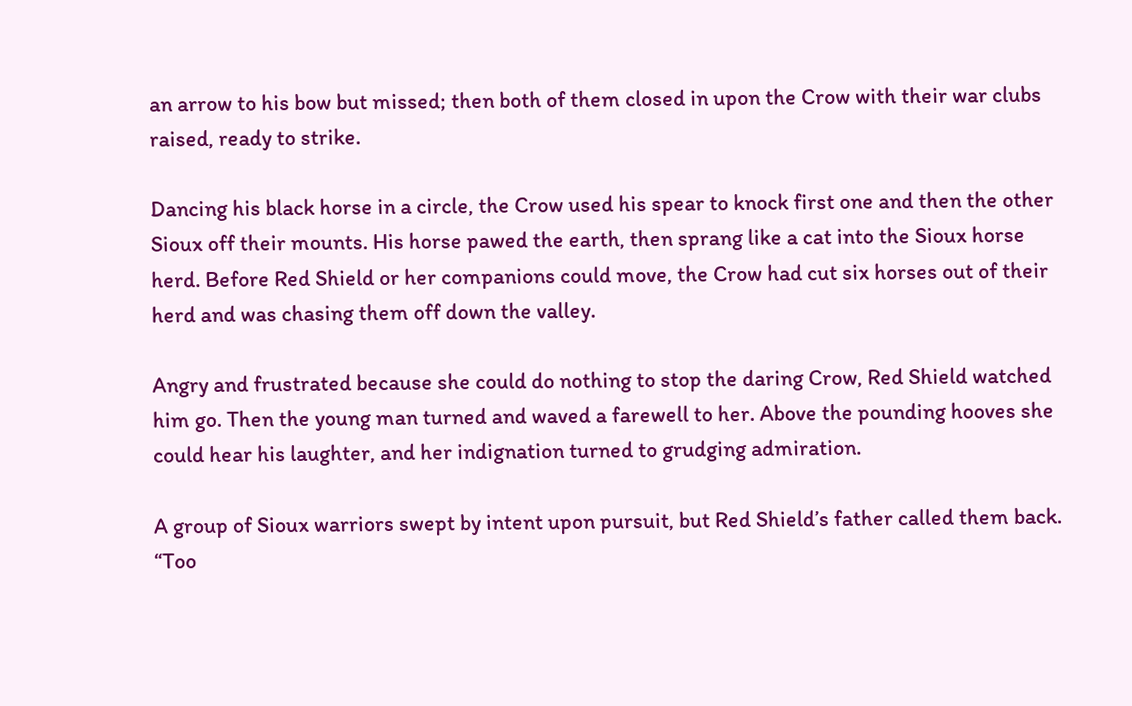an arrow to his bow but missed; then both of them closed in upon the Crow with their war clubs raised, ready to strike.

Dancing his black horse in a circle, the Crow used his spear to knock first one and then the other Sioux off their mounts. His horse pawed the earth, then sprang like a cat into the Sioux horse herd. Before Red Shield or her companions could move, the Crow had cut six horses out of their herd and was chasing them off down the valley.

Angry and frustrated because she could do nothing to stop the daring Crow, Red Shield watched him go. Then the young man turned and waved a farewell to her. Above the pounding hooves she could hear his laughter, and her indignation turned to grudging admiration.

A group of Sioux warriors swept by intent upon pursuit, but Red Shield’s father called them back. “Too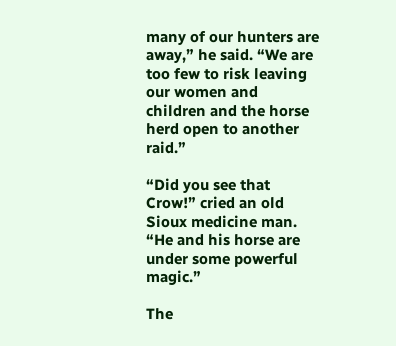many of our hunters are away,” he said. “We are too few to risk leaving our women and children and the horse herd open to another raid.”

“Did you see that Crow!” cried an old Sioux medicine man. “He and his horse are under some powerful magic.”

The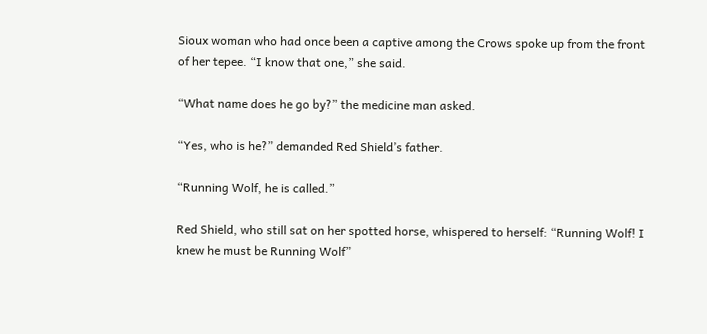Sioux woman who had once been a captive among the Crows spoke up from the front of her tepee. “I know that one,” she said.

“What name does he go by?” the medicine man asked.

“Yes, who is he?” demanded Red Shield’s father.

“Running Wolf, he is called.”

Red Shield, who still sat on her spotted horse, whispered to herself: “Running Wolf! I knew he must be Running Wolf”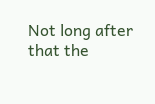Not long after that the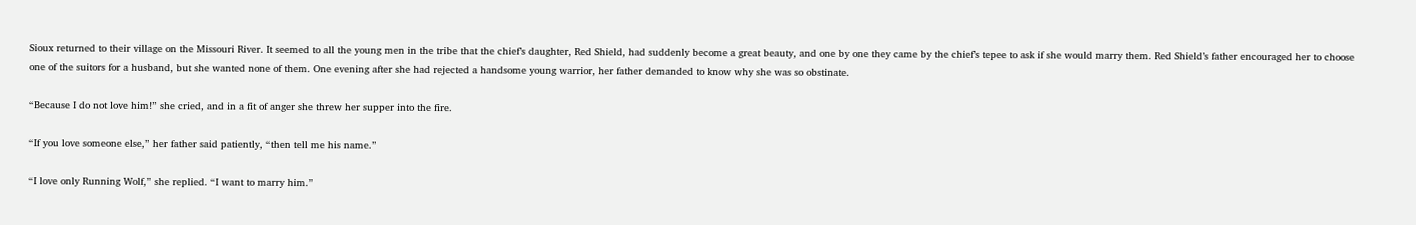Sioux returned to their village on the Missouri River. It seemed to all the young men in the tribe that the chief’s daughter, Red Shield, had suddenly become a great beauty, and one by one they came by the chief’s tepee to ask if she would marry them. Red Shield’s father encouraged her to choose one of the suitors for a husband, but she wanted none of them. One evening after she had rejected a handsome young warrior, her father demanded to know why she was so obstinate.

“Because I do not love him!” she cried, and in a fit of anger she threw her supper into the fire.

“If you love someone else,” her father said patiently, “then tell me his name.”

“I love only Running Wolf,” she replied. “I want to marry him.”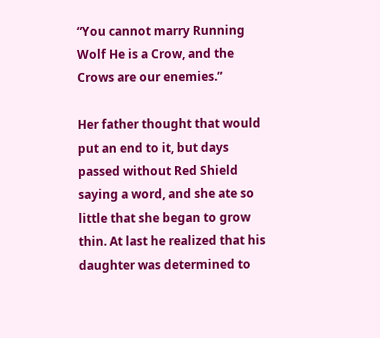“You cannot marry Running Wolf He is a Crow, and the Crows are our enemies.”

Her father thought that would put an end to it, but days passed without Red Shield saying a word, and she ate so little that she began to grow thin. At last he realized that his daughter was determined to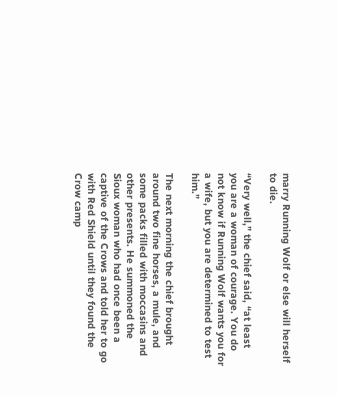marry Running Wolf or else will herself to die.

“Very well,” the chief said, “at least you are a woman of courage. You do not know if Running Wolf wants you for a wife, but you are determined to test him.”

The next morning the chief brought around two fine horses, a mule, and some packs filled with moccasins and other presents. He summoned the Sioux woman who had once been a captive of the Crows and told her to go with Red Shield until they found the Crow camp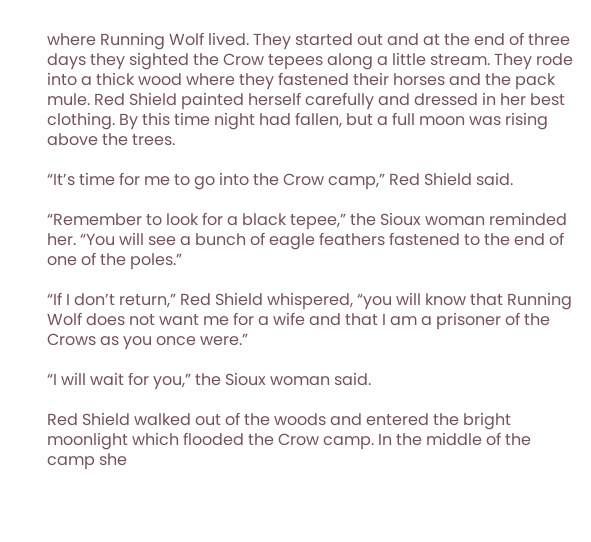where Running Wolf lived. They started out and at the end of three days they sighted the Crow tepees along a little stream. They rode into a thick wood where they fastened their horses and the pack mule. Red Shield painted herself carefully and dressed in her best clothing. By this time night had fallen, but a full moon was rising above the trees.

“It’s time for me to go into the Crow camp,” Red Shield said.

“Remember to look for a black tepee,” the Sioux woman reminded her. “You will see a bunch of eagle feathers fastened to the end of one of the poles.”

“If I don’t return,” Red Shield whispered, “you will know that Running Wolf does not want me for a wife and that I am a prisoner of the Crows as you once were.”

“I will wait for you,” the Sioux woman said.

Red Shield walked out of the woods and entered the bright moonlight which flooded the Crow camp. In the middle of the camp she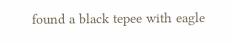found a black tepee with eagle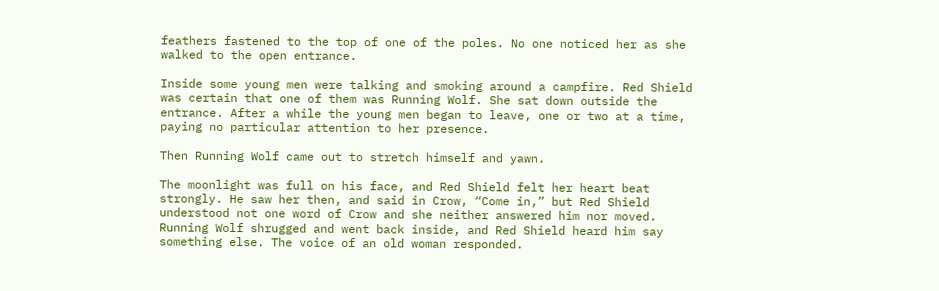feathers fastened to the top of one of the poles. No one noticed her as she walked to the open entrance.

Inside some young men were talking and smoking around a campfire. Red Shield was certain that one of them was Running Wolf. She sat down outside the entrance. After a while the young men began to leave, one or two at a time, paying no particular attention to her presence.

Then Running Wolf came out to stretch himself and yawn.

The moonlight was full on his face, and Red Shield felt her heart beat strongly. He saw her then, and said in Crow, “Come in,” but Red Shield understood not one word of Crow and she neither answered him nor moved. Running Wolf shrugged and went back inside, and Red Shield heard him say something else. The voice of an old woman responded.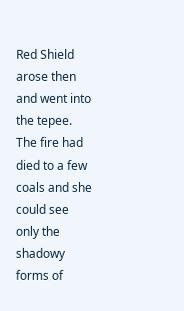Red Shield arose then and went into the tepee. The fire had died to a few coals and she could see only the shadowy forms of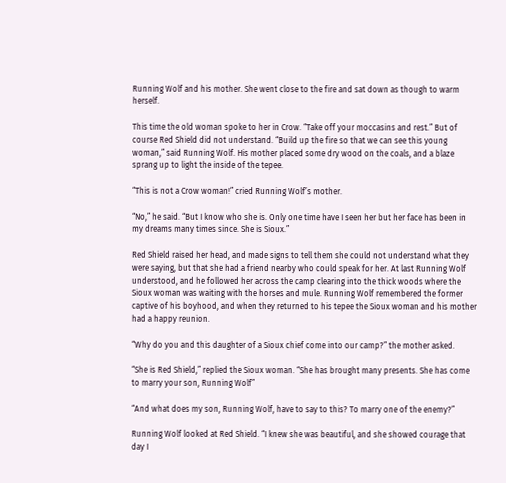Running Wolf and his mother. She went close to the fire and sat down as though to warm herself.

This time the old woman spoke to her in Crow. “Take off your moccasins and rest.” But of course Red Shield did not understand. “Build up the fire so that we can see this young woman,” said Running Wolf. His mother placed some dry wood on the coals, and a blaze sprang up to light the inside of the tepee.

“This is not a Crow woman!” cried Running Wolf’s mother.

“No,” he said. “But I know who she is. Only one time have I seen her but her face has been in my dreams many times since. She is Sioux.”

Red Shield raised her head, and made signs to tell them she could not understand what they were saying, but that she had a friend nearby who could speak for her. At last Running Wolf understood, and he followed her across the camp clearing into the thick woods where the Sioux woman was waiting with the horses and mule. Running Wolf remembered the former captive of his boyhood, and when they returned to his tepee the Sioux woman and his mother had a happy reunion.

“Why do you and this daughter of a Sioux chief come into our camp?” the mother asked.

“She is Red Shield,” replied the Sioux woman. “She has brought many presents. She has come to marry your son, Running Wolf”

“And what does my son, Running Wolf, have to say to this? To marry one of the enemy?”

Running Wolf looked at Red Shield. “I knew she was beautiful, and she showed courage that day I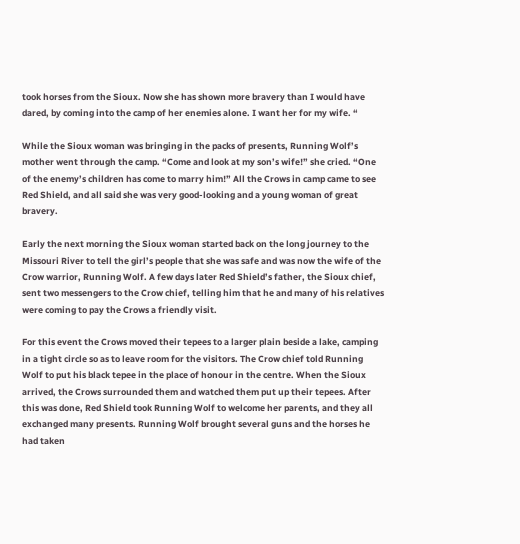took horses from the Sioux. Now she has shown more bravery than I would have dared, by coming into the camp of her enemies alone. I want her for my wife. “

While the Sioux woman was bringing in the packs of presents, Running Wolf’s mother went through the camp. “Come and look at my son’s wife!” she cried. “One of the enemy’s children has come to marry him!” All the Crows in camp came to see Red Shield, and all said she was very good-looking and a young woman of great bravery.

Early the next morning the Sioux woman started back on the long journey to the Missouri River to tell the girl’s people that she was safe and was now the wife of the Crow warrior, Running Wolf. A few days later Red Shield’s father, the Sioux chief, sent two messengers to the Crow chief, telling him that he and many of his relatives were coming to pay the Crows a friendly visit.

For this event the Crows moved their tepees to a larger plain beside a lake, camping in a tight circle so as to leave room for the visitors. The Crow chief told Running Wolf to put his black tepee in the place of honour in the centre. When the Sioux arrived, the Crows surrounded them and watched them put up their tepees. After this was done, Red Shield took Running Wolf to welcome her parents, and they all exchanged many presents. Running Wolf brought several guns and the horses he had taken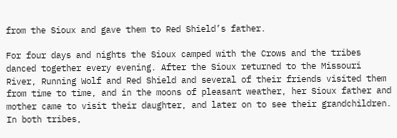from the Sioux and gave them to Red Shield’s father.

For four days and nights the Sioux camped with the Crows and the tribes danced together every evening. After the Sioux returned to the Missouri River, Running Wolf and Red Shield and several of their friends visited them from time to time, and in the moons of pleasant weather, her Sioux father and mother came to visit their daughter, and later on to see their grandchildren. In both tribes,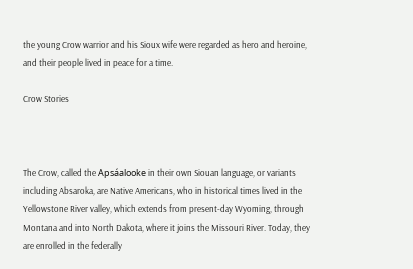the young Crow warrior and his Sioux wife were regarded as hero and heroine, and their people lived in peace for a time.

Crow Stories



The Crow, called the Apsáalooke in their own Siouan language, or variants including Absaroka, are Native Americans, who in historical times lived in the Yellowstone River valley, which extends from present-day Wyoming, through Montana and into North Dakota, where it joins the Missouri River. Today, they are enrolled in the federally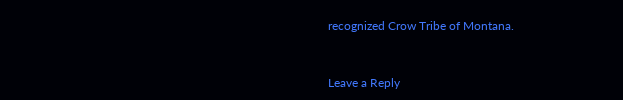recognized Crow Tribe of Montana.


Leave a Reply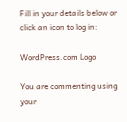Fill in your details below or click an icon to log in:

WordPress.com Logo

You are commenting using your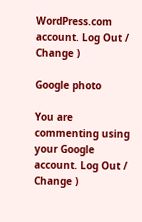WordPress.com account. Log Out /  Change )

Google photo

You are commenting using your Google account. Log Out /  Change )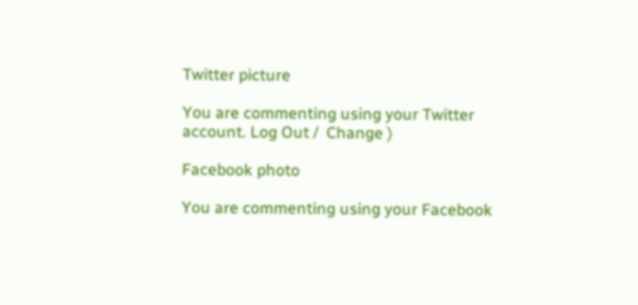Twitter picture

You are commenting using your Twitter account. Log Out /  Change )

Facebook photo

You are commenting using your Facebook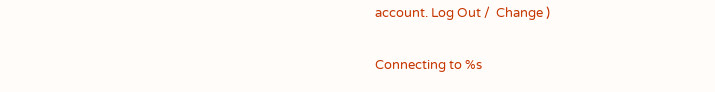account. Log Out /  Change )

Connecting to %s